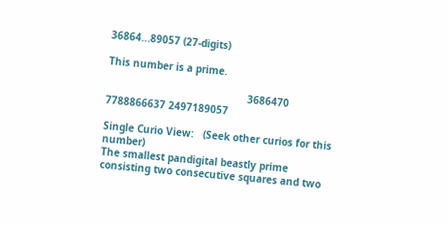36864...89057 (27-digits)

This number is a prime.

                                               3686470 7788866637 2497189057

Single Curio View:   (Seek other curios for this number)
The smallest pandigital beastly prime consisting two consecutive squares and two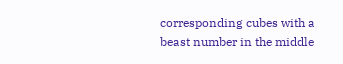corresponding cubes with a beast number in the middle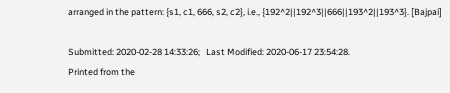arranged in the pattern: {s1, c1, 666, s2, c2}, i.e., {192^2||192^3||666||193^2||193^3}. [Bajpai]

Submitted: 2020-02-28 14:33:26;   Last Modified: 2020-06-17 23:54:28.
Printed from the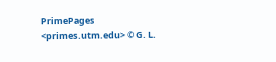PrimePages <primes.utm.edu> © G. L.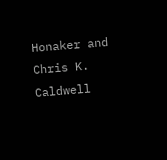Honaker and Chris K. Caldwell